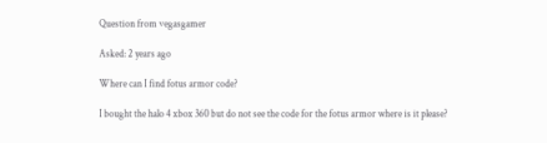Question from vegasgamer

Asked: 2 years ago

Where can I find fotus armor code?

I bought the halo 4 xbox 360 but do not see the code for the fotus armor where is it please?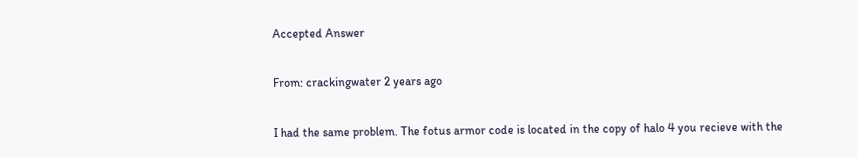Accepted Answer

From: crackingwater 2 years ago

I had the same problem. The fotus armor code is located in the copy of halo 4 you recieve with the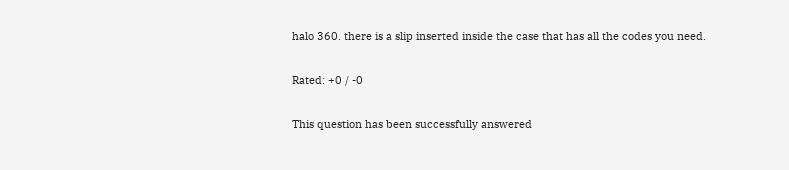halo 360. there is a slip inserted inside the case that has all the codes you need.

Rated: +0 / -0

This question has been successfully answered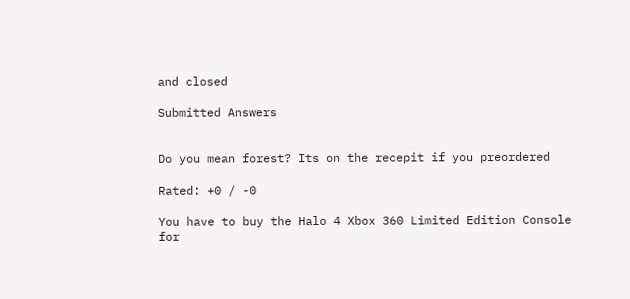and closed

Submitted Answers


Do you mean forest? Its on the recepit if you preordered

Rated: +0 / -0

You have to buy the Halo 4 Xbox 360 Limited Edition Console for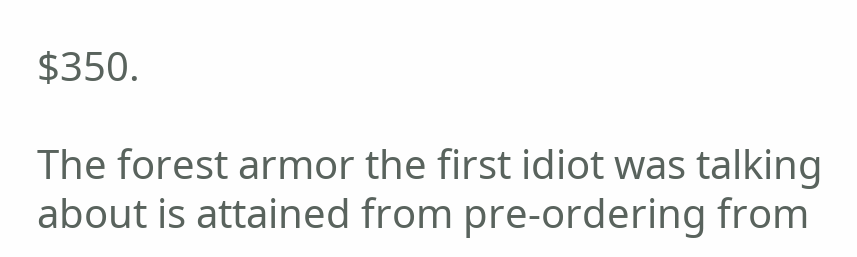$350.

The forest armor the first idiot was talking about is attained from pre-ordering from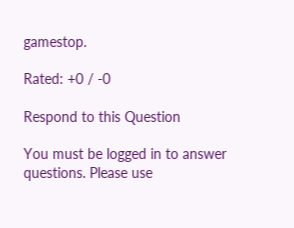gamestop.

Rated: +0 / -0

Respond to this Question

You must be logged in to answer questions. Please use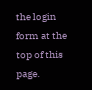the login form at the top of this page.